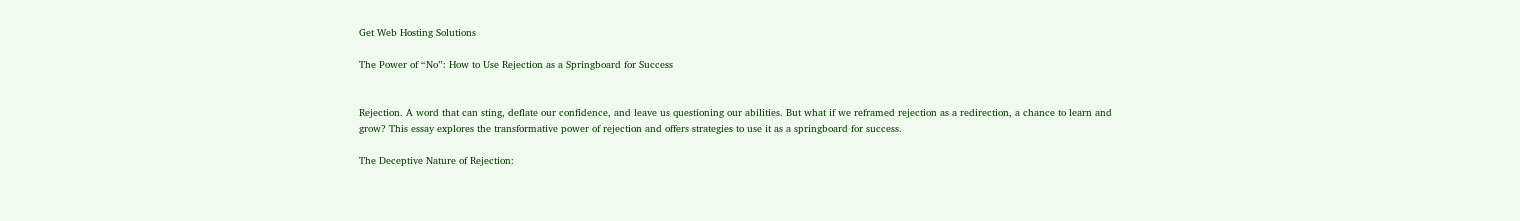Get Web Hosting Solutions

The Power of “No”: How to Use Rejection as a Springboard for Success


Rejection. A word that can sting, deflate our confidence, and leave us questioning our abilities. But what if we reframed rejection as a redirection, a chance to learn and grow? This essay explores the transformative power of rejection and offers strategies to use it as a springboard for success.

The Deceptive Nature of Rejection: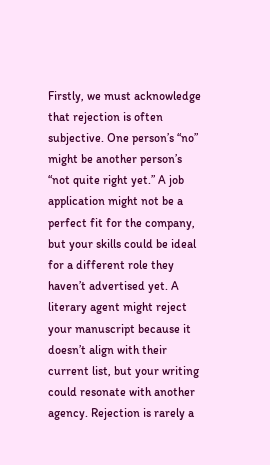Firstly, we must acknowledge that rejection is often subjective. One person’s “no” might be another person’s “not quite right yet.” A job application might not be a perfect fit for the company, but your skills could be ideal for a different role they haven’t advertised yet. A literary agent might reject your manuscript because it doesn’t align with their current list, but your writing could resonate with another agency. Rejection is rarely a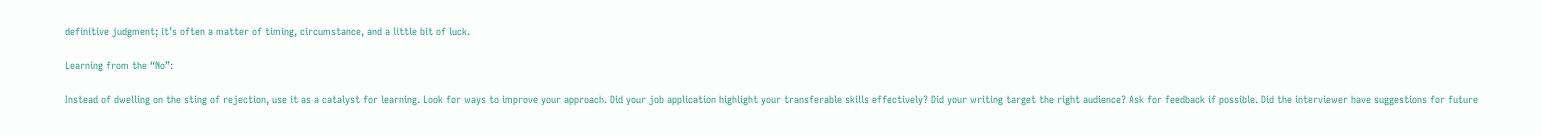definitive judgment; it’s often a matter of timing, circumstance, and a little bit of luck.

Learning from the “No”:

Instead of dwelling on the sting of rejection, use it as a catalyst for learning. Look for ways to improve your approach. Did your job application highlight your transferable skills effectively? Did your writing target the right audience? Ask for feedback if possible. Did the interviewer have suggestions for future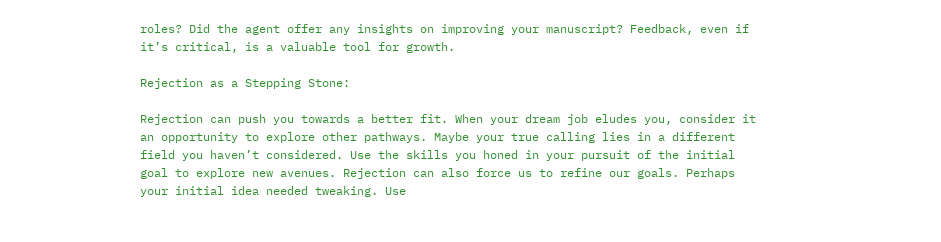roles? Did the agent offer any insights on improving your manuscript? Feedback, even if it’s critical, is a valuable tool for growth.

Rejection as a Stepping Stone:

Rejection can push you towards a better fit. When your dream job eludes you, consider it an opportunity to explore other pathways. Maybe your true calling lies in a different field you haven’t considered. Use the skills you honed in your pursuit of the initial goal to explore new avenues. Rejection can also force us to refine our goals. Perhaps your initial idea needed tweaking. Use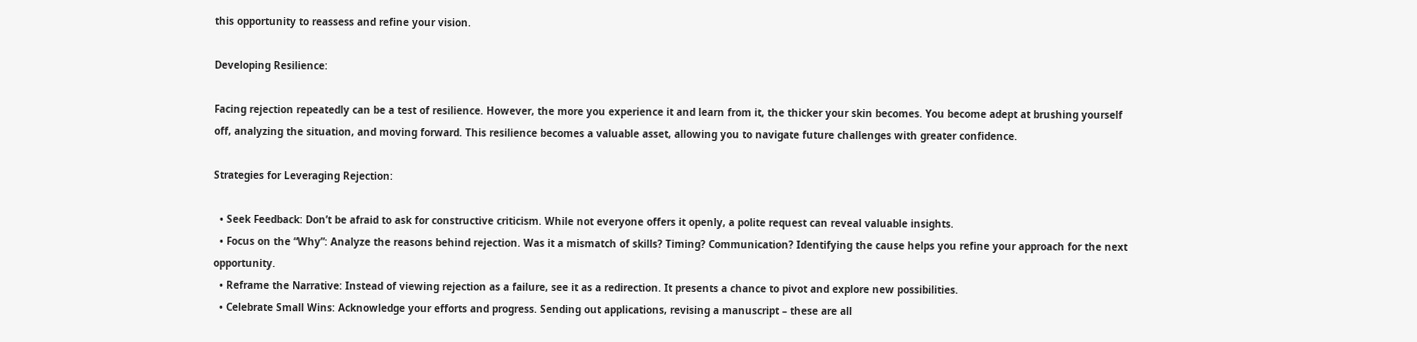this opportunity to reassess and refine your vision.

Developing Resilience:

Facing rejection repeatedly can be a test of resilience. However, the more you experience it and learn from it, the thicker your skin becomes. You become adept at brushing yourself off, analyzing the situation, and moving forward. This resilience becomes a valuable asset, allowing you to navigate future challenges with greater confidence.

Strategies for Leveraging Rejection:

  • Seek Feedback: Don’t be afraid to ask for constructive criticism. While not everyone offers it openly, a polite request can reveal valuable insights.
  • Focus on the “Why”: Analyze the reasons behind rejection. Was it a mismatch of skills? Timing? Communication? Identifying the cause helps you refine your approach for the next opportunity.
  • Reframe the Narrative: Instead of viewing rejection as a failure, see it as a redirection. It presents a chance to pivot and explore new possibilities.
  • Celebrate Small Wins: Acknowledge your efforts and progress. Sending out applications, revising a manuscript – these are all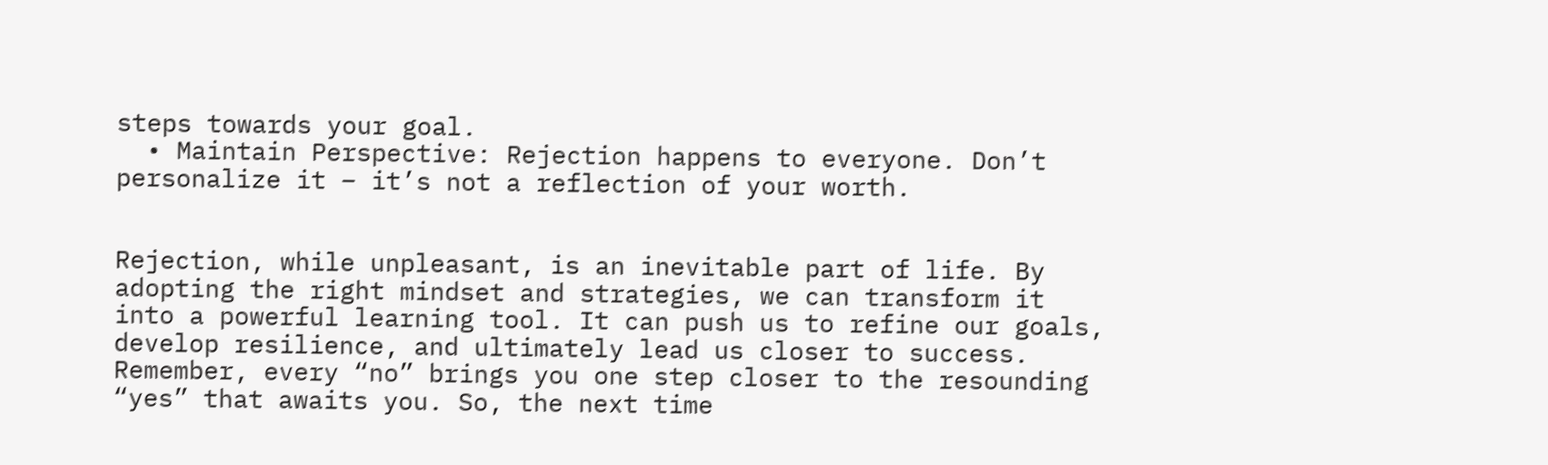steps towards your goal.
  • Maintain Perspective: Rejection happens to everyone. Don’t personalize it – it’s not a reflection of your worth.


Rejection, while unpleasant, is an inevitable part of life. By adopting the right mindset and strategies, we can transform it into a powerful learning tool. It can push us to refine our goals, develop resilience, and ultimately lead us closer to success. Remember, every “no” brings you one step closer to the resounding “yes” that awaits you. So, the next time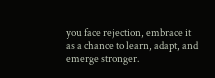you face rejection, embrace it as a chance to learn, adapt, and emerge stronger.